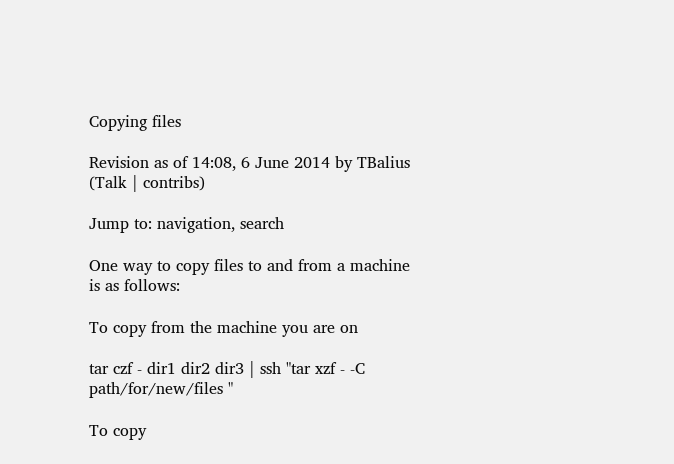Copying files

Revision as of 14:08, 6 June 2014 by TBalius (Talk | contribs)

Jump to: navigation, search

One way to copy files to and from a machine is as follows:

To copy from the machine you are on

tar czf - dir1 dir2 dir3 | ssh "tar xzf - -C path/for/new/files "

To copy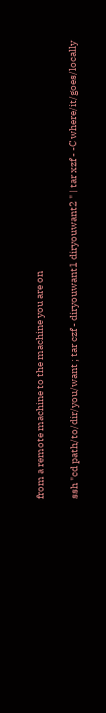from a remote machine to the machine you are on

ssh "cd path/to/dir/you/want ; tar czf - diryouwant1 diryouwant2 " | tar xzf - -C where/it/goes/locally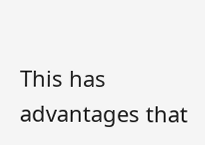This has advantages that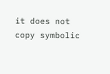it does not copy symbolic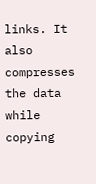links. It also compresses the data while copying